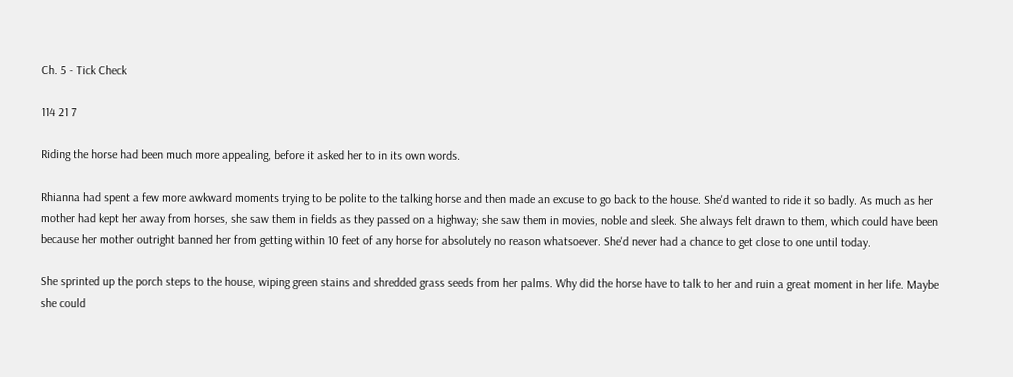Ch. 5 - Tick Check

114 21 7

Riding the horse had been much more appealing, before it asked her to in its own words.

Rhianna had spent a few more awkward moments trying to be polite to the talking horse and then made an excuse to go back to the house. She'd wanted to ride it so badly. As much as her mother had kept her away from horses, she saw them in fields as they passed on a highway; she saw them in movies, noble and sleek. She always felt drawn to them, which could have been because her mother outright banned her from getting within 10 feet of any horse for absolutely no reason whatsoever. She'd never had a chance to get close to one until today.

She sprinted up the porch steps to the house, wiping green stains and shredded grass seeds from her palms. Why did the horse have to talk to her and ruin a great moment in her life. Maybe she could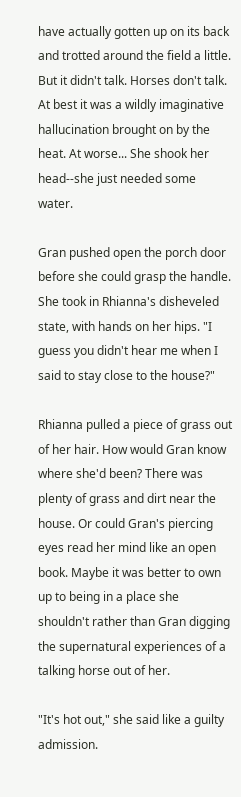have actually gotten up on its back and trotted around the field a little. But it didn't talk. Horses don't talk. At best it was a wildly imaginative hallucination brought on by the heat. At worse... She shook her head--she just needed some water.

Gran pushed open the porch door before she could grasp the handle. She took in Rhianna's disheveled state, with hands on her hips. "I guess you didn't hear me when I said to stay close to the house?"

Rhianna pulled a piece of grass out of her hair. How would Gran know where she'd been? There was plenty of grass and dirt near the house. Or could Gran's piercing eyes read her mind like an open book. Maybe it was better to own up to being in a place she shouldn't rather than Gran digging the supernatural experiences of a talking horse out of her.

"It's hot out," she said like a guilty admission.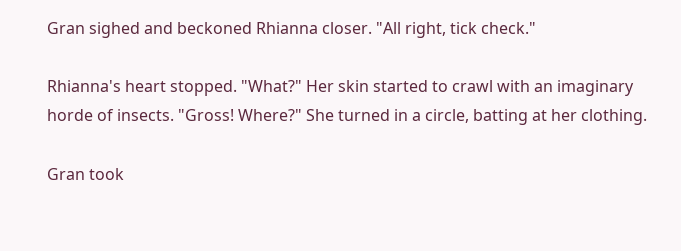Gran sighed and beckoned Rhianna closer. "All right, tick check."

Rhianna's heart stopped. "What?" Her skin started to crawl with an imaginary horde of insects. "Gross! Where?" She turned in a circle, batting at her clothing.

Gran took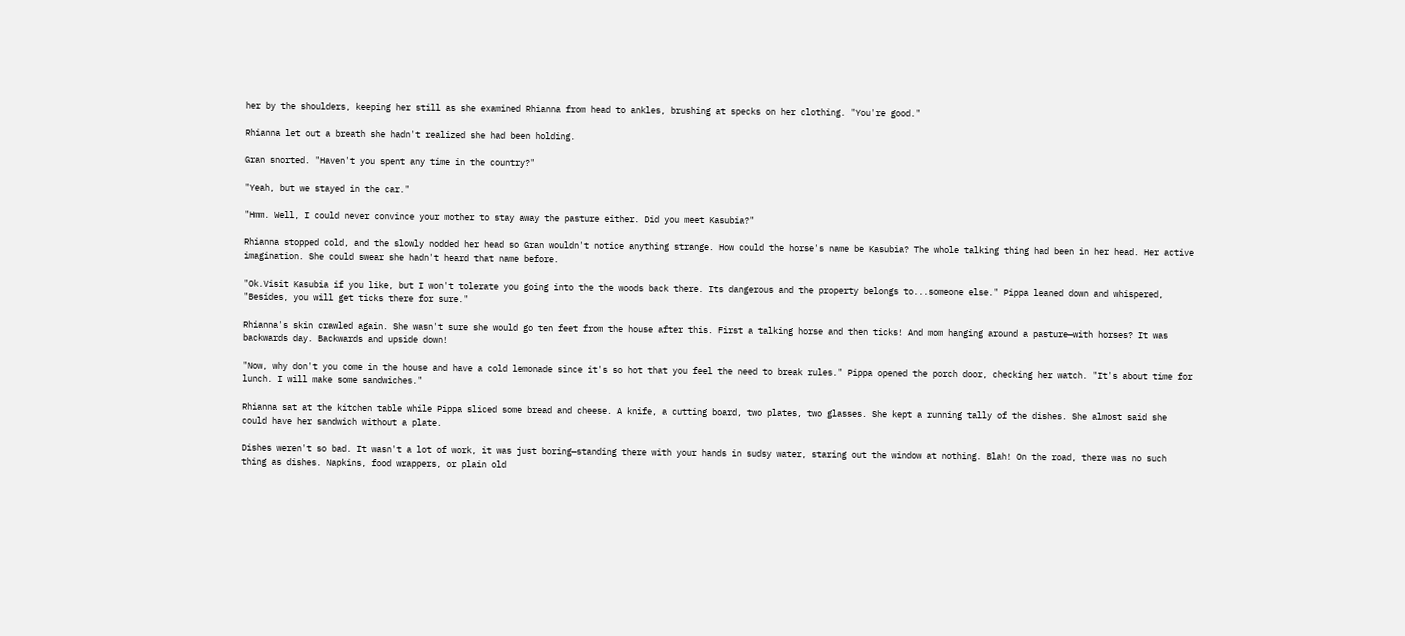her by the shoulders, keeping her still as she examined Rhianna from head to ankles, brushing at specks on her clothing. "You're good."

Rhianna let out a breath she hadn't realized she had been holding.

Gran snorted. "Haven't you spent any time in the country?"

"Yeah, but we stayed in the car."

"Hmm. Well, I could never convince your mother to stay away the pasture either. Did you meet Kasubia?"

Rhianna stopped cold, and the slowly nodded her head so Gran wouldn't notice anything strange. How could the horse's name be Kasubia? The whole talking thing had been in her head. Her active imagination. She could swear she hadn't heard that name before.

"Ok.Visit Kasubia if you like, but I won't tolerate you going into the the woods back there. Its dangerous and the property belongs to...someone else." Pippa leaned down and whispered, "Besides, you will get ticks there for sure."

Rhianna's skin crawled again. She wasn't sure she would go ten feet from the house after this. First a talking horse and then ticks! And mom hanging around a pasture—with horses? It was backwards day. Backwards and upside down!

"Now, why don't you come in the house and have a cold lemonade since it's so hot that you feel the need to break rules." Pippa opened the porch door, checking her watch. "It's about time for lunch. I will make some sandwiches."

Rhianna sat at the kitchen table while Pippa sliced some bread and cheese. A knife, a cutting board, two plates, two glasses. She kept a running tally of the dishes. She almost said she could have her sandwich without a plate.

Dishes weren't so bad. It wasn't a lot of work, it was just boring—standing there with your hands in sudsy water, staring out the window at nothing. Blah! On the road, there was no such thing as dishes. Napkins, food wrappers, or plain old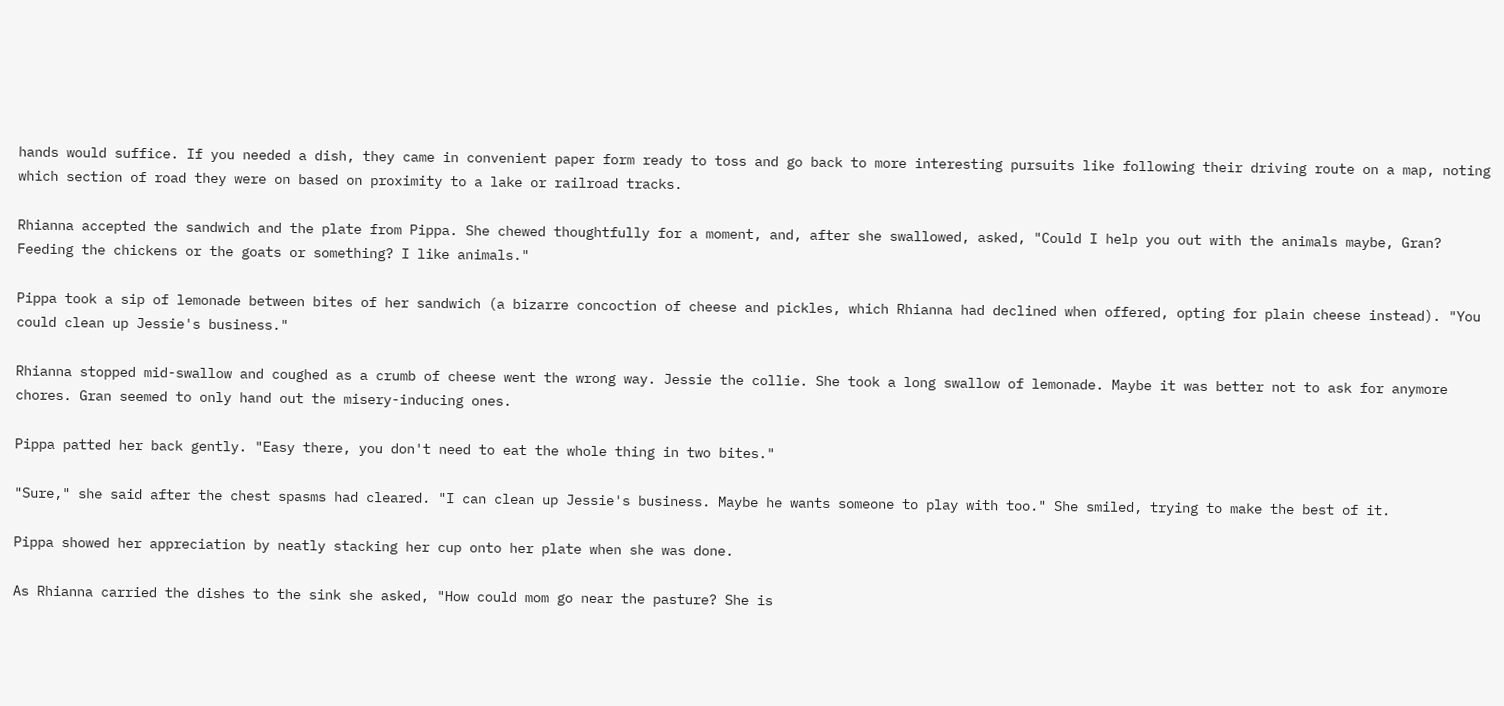hands would suffice. If you needed a dish, they came in convenient paper form ready to toss and go back to more interesting pursuits like following their driving route on a map, noting which section of road they were on based on proximity to a lake or railroad tracks.

Rhianna accepted the sandwich and the plate from Pippa. She chewed thoughtfully for a moment, and, after she swallowed, asked, "Could I help you out with the animals maybe, Gran? Feeding the chickens or the goats or something? I like animals."

Pippa took a sip of lemonade between bites of her sandwich (a bizarre concoction of cheese and pickles, which Rhianna had declined when offered, opting for plain cheese instead). "You could clean up Jessie's business."

Rhianna stopped mid-swallow and coughed as a crumb of cheese went the wrong way. Jessie the collie. She took a long swallow of lemonade. Maybe it was better not to ask for anymore chores. Gran seemed to only hand out the misery-inducing ones.

Pippa patted her back gently. "Easy there, you don't need to eat the whole thing in two bites."

"Sure," she said after the chest spasms had cleared. "I can clean up Jessie's business. Maybe he wants someone to play with too." She smiled, trying to make the best of it.

Pippa showed her appreciation by neatly stacking her cup onto her plate when she was done.

As Rhianna carried the dishes to the sink she asked, "How could mom go near the pasture? She is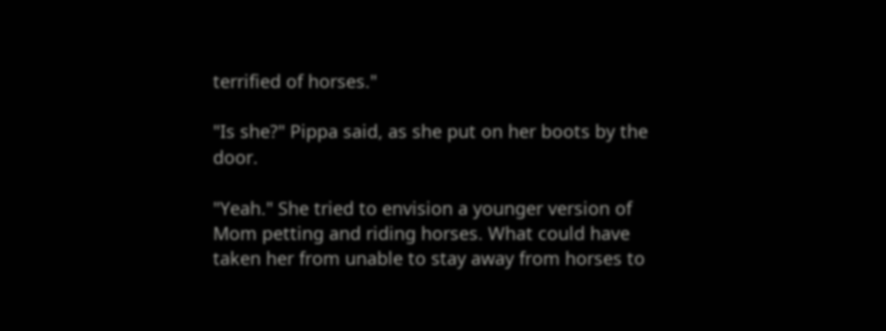terrified of horses."

"Is she?" Pippa said, as she put on her boots by the door.

"Yeah." She tried to envision a younger version of Mom petting and riding horses. What could have taken her from unable to stay away from horses to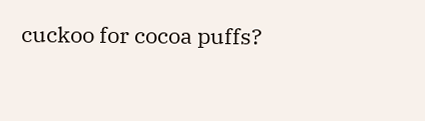cuckoo for cocoa puffs?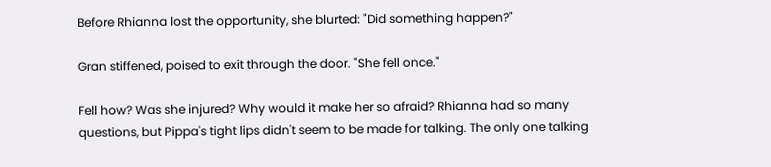Before Rhianna lost the opportunity, she blurted: "Did something happen?"

Gran stiffened, poised to exit through the door. "She fell once."

Fell how? Was she injured? Why would it make her so afraid? Rhianna had so many questions, but Pippa's tight lips didn't seem to be made for talking. The only one talking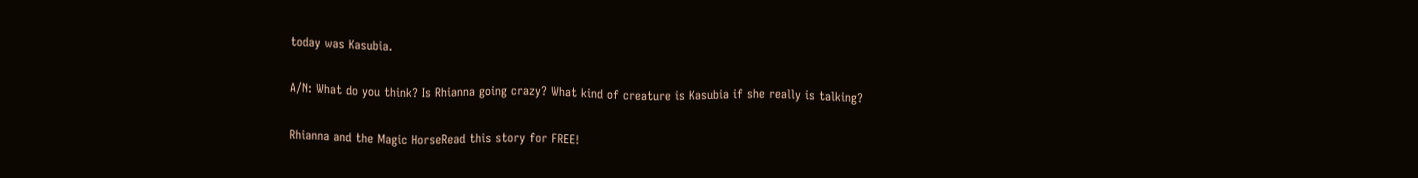today was Kasubia.

A/N: What do you think? Is Rhianna going crazy? What kind of creature is Kasubia if she really is talking?

Rhianna and the Magic HorseRead this story for FREE!